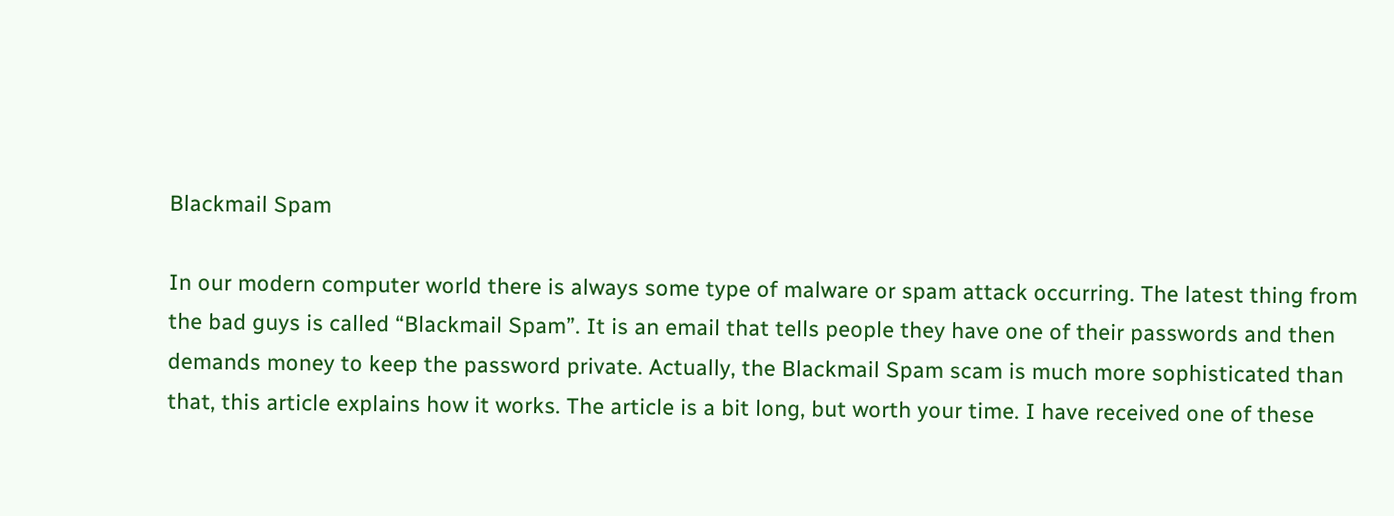Blackmail Spam

In our modern computer world there is always some type of malware or spam attack occurring. The latest thing from the bad guys is called “Blackmail Spam”. It is an email that tells people they have one of their passwords and then demands money to keep the password private. Actually, the Blackmail Spam scam is much more sophisticated than that, this article explains how it works. The article is a bit long, but worth your time. I have received one of these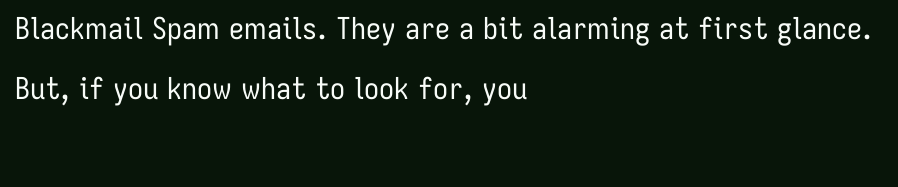Blackmail Spam emails. They are a bit alarming at first glance. But, if you know what to look for, you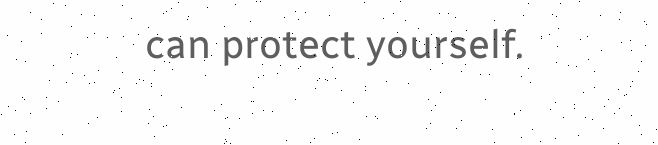can protect yourself.